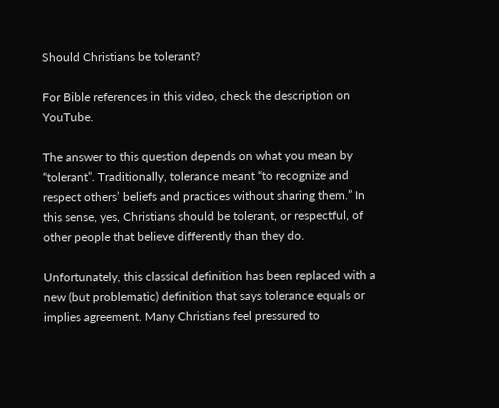Should Christians be tolerant?

For Bible references in this video, check the description on YouTube.

The answer to this question depends on what you mean by “tolerant”. Traditionally, tolerance meant “to recognize and respect others’ beliefs and practices without sharing them.” In this sense, yes, Christians should be tolerant, or respectful, of other people that believe differently than they do.

Unfortunately, this classical definition has been replaced with a new (but problematic) definition that says tolerance equals or implies agreement. Many Christians feel pressured to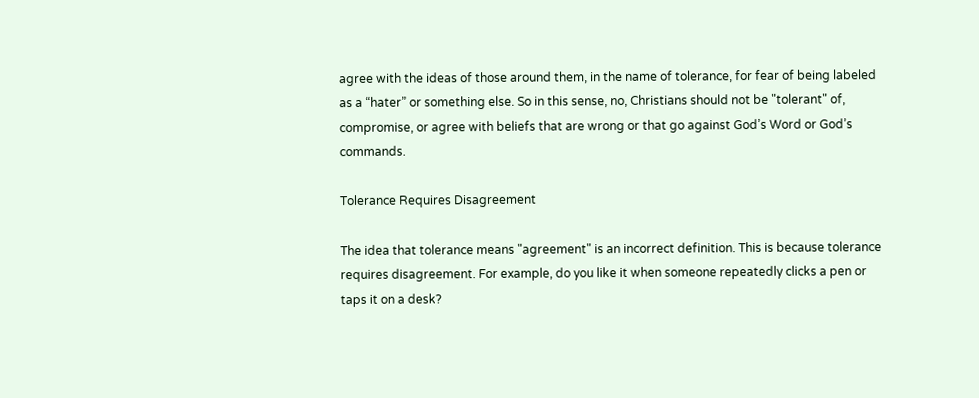agree with the ideas of those around them, in the name of tolerance, for fear of being labeled as a “hater” or something else. So in this sense, no, Christians should not be "tolerant" of, compromise, or agree with beliefs that are wrong or that go against God’s Word or God’s commands.

Tolerance Requires Disagreement

The idea that tolerance means "agreement" is an incorrect definition. This is because tolerance requires disagreement. For example, do you like it when someone repeatedly clicks a pen or taps it on a desk?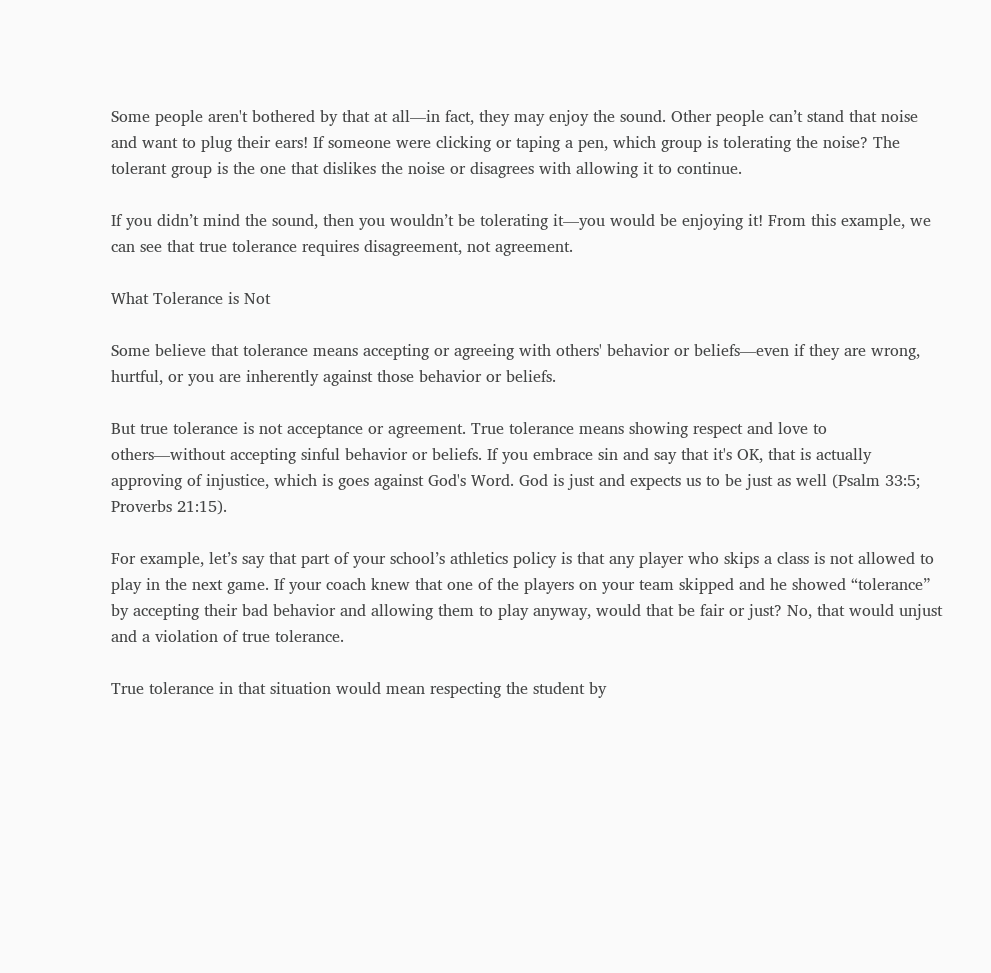Some people aren't bothered by that at all—in fact, they may enjoy the sound. Other people can’t stand that noise and want to plug their ears! If someone were clicking or taping a pen, which group is tolerating the noise? The tolerant group is the one that dislikes the noise or disagrees with allowing it to continue.

If you didn’t mind the sound, then you wouldn’t be tolerating it—you would be enjoying it! From this example, we can see that true tolerance requires disagreement, not agreement.

What Tolerance is Not

Some believe that tolerance means accepting or agreeing with others' behavior or beliefs—even if they are wrong, hurtful, or you are inherently against those behavior or beliefs.

But true tolerance is not acceptance or agreement. True tolerance means showing respect and love to others—without accepting sinful behavior or beliefs. If you embrace sin and say that it's OK, that is actually approving of injustice, which is goes against God's Word. God is just and expects us to be just as well (Psalm 33:5; Proverbs 21:15).

For example, let’s say that part of your school’s athletics policy is that any player who skips a class is not allowed to play in the next game. If your coach knew that one of the players on your team skipped and he showed “tolerance” by accepting their bad behavior and allowing them to play anyway, would that be fair or just? No, that would unjust and a violation of true tolerance.

True tolerance in that situation would mean respecting the student by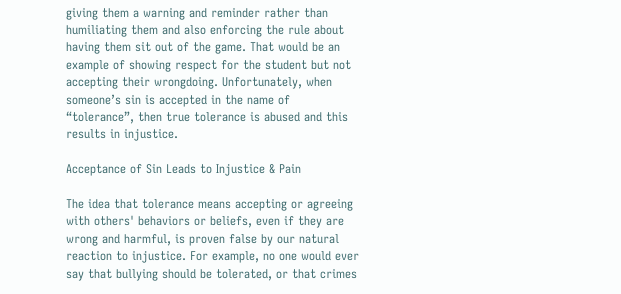giving them a warning and reminder rather than humiliating them and also enforcing the rule about having them sit out of the game. That would be an example of showing respect for the student but not accepting their wrongdoing. Unfortunately, when someone’s sin is accepted in the name of “tolerance”, then true tolerance is abused and this results in injustice.

Acceptance of Sin Leads to Injustice & Pain

The idea that tolerance means accepting or agreeing with others' behaviors or beliefs, even if they are wrong and harmful, is proven false by our natural reaction to injustice. For example, no one would ever say that bullying should be tolerated, or that crimes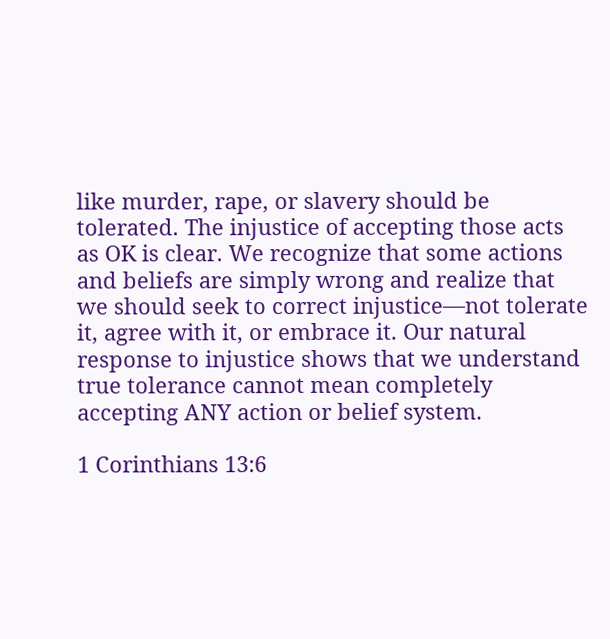like murder, rape, or slavery should be tolerated. The injustice of accepting those acts as OK is clear. We recognize that some actions and beliefs are simply wrong and realize that we should seek to correct injustice—not tolerate it, agree with it, or embrace it. Our natural response to injustice shows that we understand true tolerance cannot mean completely accepting ANY action or belief system.

1 Corinthians 13:6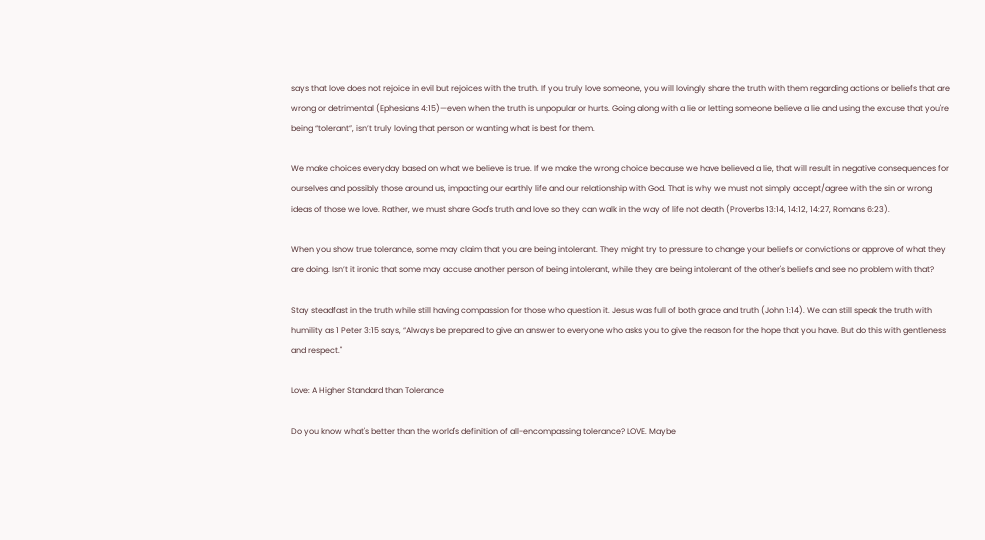says that love does not rejoice in evil but rejoices with the truth. If you truly love someone, you will lovingly share the truth with them regarding actions or beliefs that are wrong or detrimental (Ephesians 4:15)—even when the truth is unpopular or hurts. Going along with a lie or letting someone believe a lie and using the excuse that you're being “tolerant”, isn’t truly loving that person or wanting what is best for them.

We make choices everyday based on what we believe is true. If we make the wrong choice because we have believed a lie, that will result in negative consequences for ourselves and possibly those around us, impacting our earthly life and our relationship with God. That is why we must not simply accept/agree with the sin or wrong ideas of those we love. Rather, we must share God's truth and love so they can walk in the way of life not death (Proverbs 13:14, 14:12, 14:27, Romans 6:23).

When you show true tolerance, some may claim that you are being intolerant. They might try to pressure to change your beliefs or convictions or approve of what they are doing. Isn’t it ironic that some may accuse another person of being intolerant, while they are being intolerant of the other's beliefs and see no problem with that?

Stay steadfast in the truth while still having compassion for those who question it. Jesus was full of both grace and truth (John 1:14). We can still speak the truth with humility as 1 Peter 3:15 says, “Always be prepared to give an answer to everyone who asks you to give the reason for the hope that you have. But do this with gentleness and respect."

Love: A Higher Standard than Tolerance

Do you know what's better than the world's definition of all-encompassing tolerance? LOVE. Maybe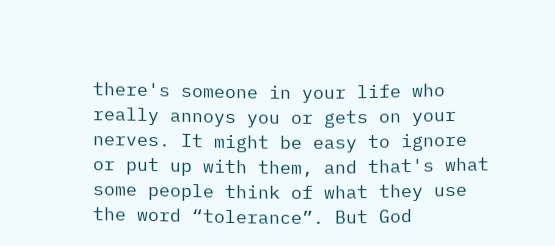there's someone in your life who really annoys you or gets on your nerves. It might be easy to ignore or put up with them, and that's what some people think of what they use the word “tolerance”. But God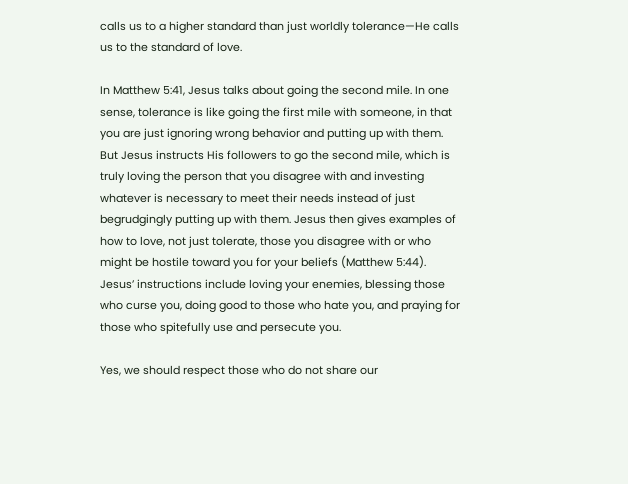calls us to a higher standard than just worldly tolerance—He calls us to the standard of love.

In Matthew 5:41, Jesus talks about going the second mile. In one sense, tolerance is like going the first mile with someone, in that you are just ignoring wrong behavior and putting up with them. But Jesus instructs His followers to go the second mile, which is truly loving the person that you disagree with and investing whatever is necessary to meet their needs instead of just begrudgingly putting up with them. Jesus then gives examples of how to love, not just tolerate, those you disagree with or who might be hostile toward you for your beliefs (Matthew 5:44). Jesus’ instructions include loving your enemies, blessing those who curse you, doing good to those who hate you, and praying for those who spitefully use and persecute you.

Yes, we should respect those who do not share our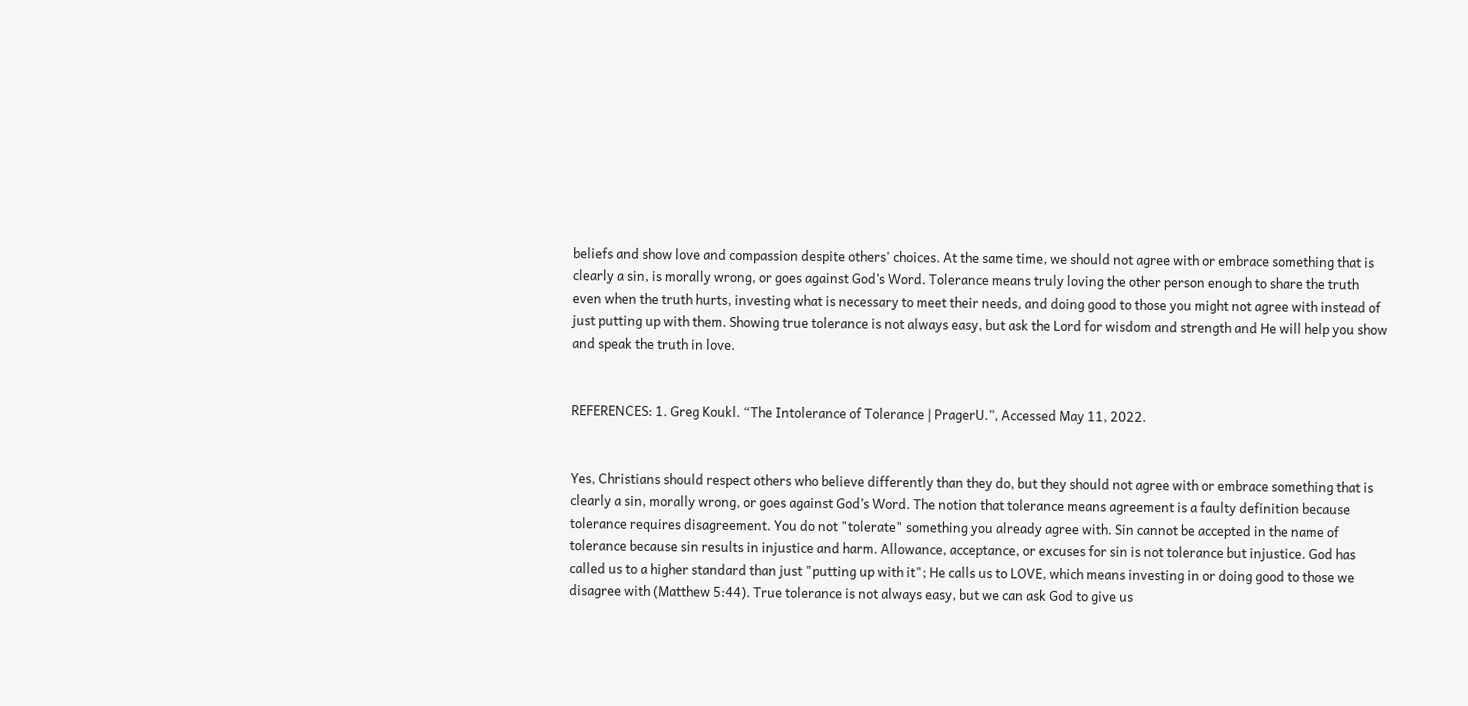beliefs and show love and compassion despite others' choices. At the same time, we should not agree with or embrace something that is clearly a sin, is morally wrong, or goes against God’s Word. Tolerance means truly loving the other person enough to share the truth even when the truth hurts, investing what is necessary to meet their needs, and doing good to those you might not agree with instead of just putting up with them. Showing true tolerance is not always easy, but ask the Lord for wisdom and strength and He will help you show and speak the truth in love.


REFERENCES: 1. Greg Koukl. “The Intolerance of Tolerance | PragerU.”, Accessed May 11, 2022.


Yes, Christians should respect others who believe differently than they do, but they should not agree with or embrace something that is clearly a sin, morally wrong, or goes against God’s Word. The notion that tolerance means agreement is a faulty definition because tolerance requires disagreement. You do not "tolerate" something you already agree with. Sin cannot be accepted in the name of tolerance because sin results in injustice and harm. Allowance, acceptance, or excuses for sin is not tolerance but injustice. God has called us to a higher standard than just "putting up with it"; He calls us to LOVE, which means investing in or doing good to those we disagree with (Matthew 5:44). True tolerance is not always easy, but we can ask God to give us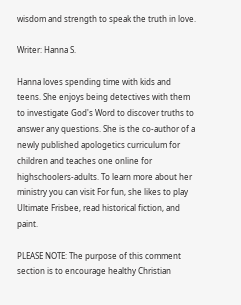wisdom and strength to speak the truth in love.

Writer: Hanna S.

Hanna loves spending time with kids and teens. She enjoys being detectives with them to investigate God's Word to discover truths to answer any questions. She is the co-author of a newly published apologetics curriculum for children and teaches one online for highschoolers-adults. To learn more about her ministry you can visit For fun, she likes to play Ultimate Frisbee, read historical fiction, and paint.

PLEASE NOTE: The purpose of this comment section is to encourage healthy Christian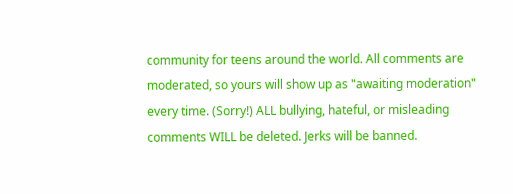community for teens around the world. All comments are moderated, so yours will show up as "awaiting moderation" every time. (Sorry!) ALL bullying, hateful, or misleading comments WILL be deleted. Jerks will be banned.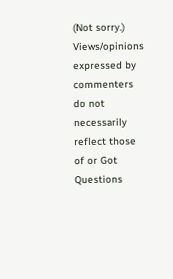(Not sorry.) Views/opinions expressed by commenters do not necessarily reflect those of or Got Questions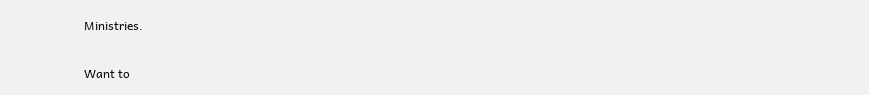Ministries.

Want to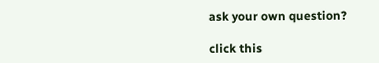ask your own question?

click this